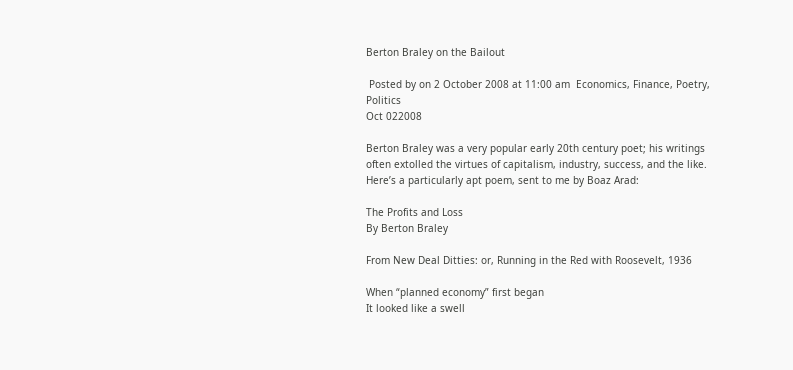Berton Braley on the Bailout

 Posted by on 2 October 2008 at 11:00 am  Economics, Finance, Poetry, Politics
Oct 022008

Berton Braley was a very popular early 20th century poet; his writings often extolled the virtues of capitalism, industry, success, and the like. Here’s a particularly apt poem, sent to me by Boaz Arad:

The Profits and Loss
By Berton Braley

From New Deal Ditties: or, Running in the Red with Roosevelt, 1936

When “planned economy” first began
It looked like a swell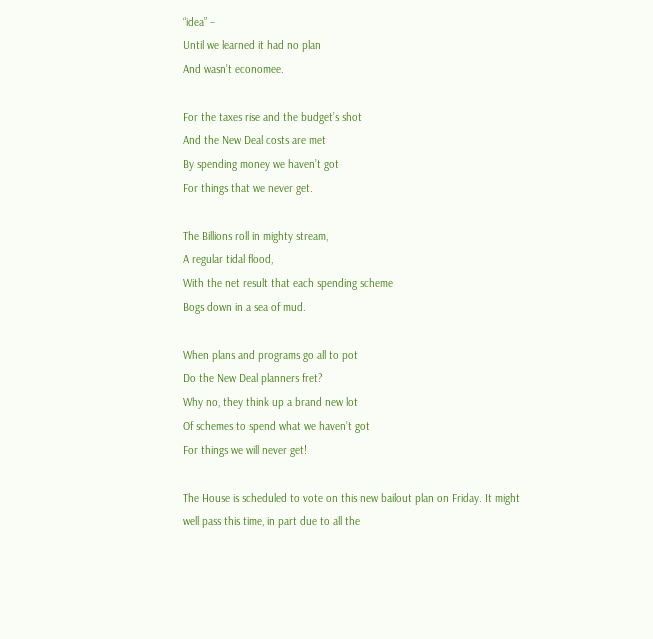“idea” –
Until we learned it had no plan
And wasn’t economee.

For the taxes rise and the budget’s shot
And the New Deal costs are met
By spending money we haven’t got
For things that we never get.

The Billions roll in mighty stream,
A regular tidal flood,
With the net result that each spending scheme
Bogs down in a sea of mud.

When plans and programs go all to pot
Do the New Deal planners fret?
Why no, they think up a brand new lot
Of schemes to spend what we haven’t got
For things we will never get!

The House is scheduled to vote on this new bailout plan on Friday. It might well pass this time, in part due to all the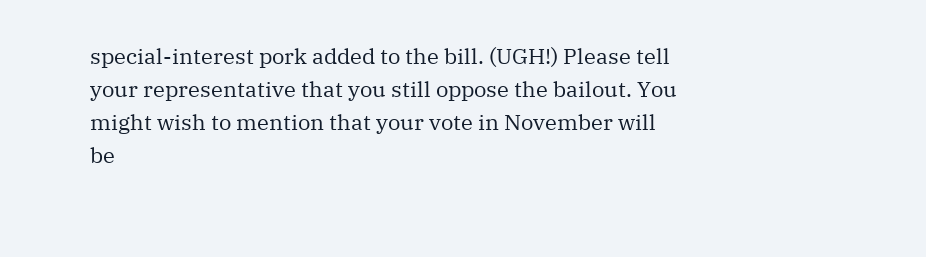special-interest pork added to the bill. (UGH!) Please tell your representative that you still oppose the bailout. You might wish to mention that your vote in November will be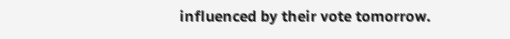influenced by their vote tomorrow.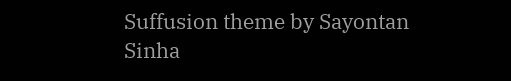Suffusion theme by Sayontan Sinha